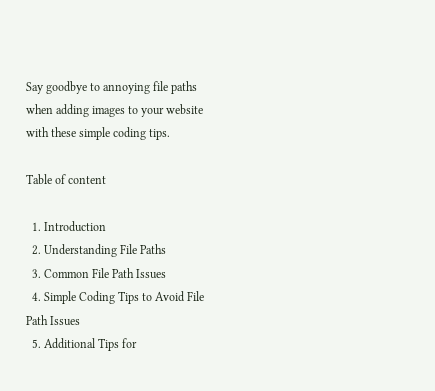Say goodbye to annoying file paths when adding images to your website with these simple coding tips.

Table of content

  1. Introduction
  2. Understanding File Paths
  3. Common File Path Issues
  4. Simple Coding Tips to Avoid File Path Issues
  5. Additional Tips for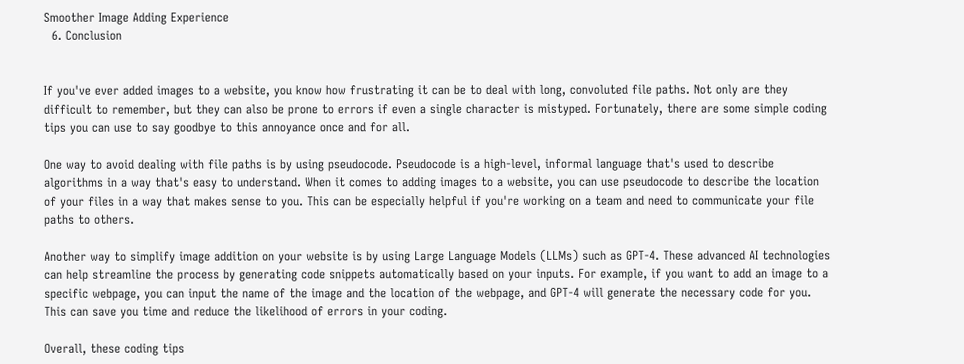Smoother Image Adding Experience
  6. Conclusion


If you've ever added images to a website, you know how frustrating it can be to deal with long, convoluted file paths. Not only are they difficult to remember, but they can also be prone to errors if even a single character is mistyped. Fortunately, there are some simple coding tips you can use to say goodbye to this annoyance once and for all.

One way to avoid dealing with file paths is by using pseudocode. Pseudocode is a high-level, informal language that's used to describe algorithms in a way that's easy to understand. When it comes to adding images to a website, you can use pseudocode to describe the location of your files in a way that makes sense to you. This can be especially helpful if you're working on a team and need to communicate your file paths to others.

Another way to simplify image addition on your website is by using Large Language Models (LLMs) such as GPT-4. These advanced AI technologies can help streamline the process by generating code snippets automatically based on your inputs. For example, if you want to add an image to a specific webpage, you can input the name of the image and the location of the webpage, and GPT-4 will generate the necessary code for you. This can save you time and reduce the likelihood of errors in your coding.

Overall, these coding tips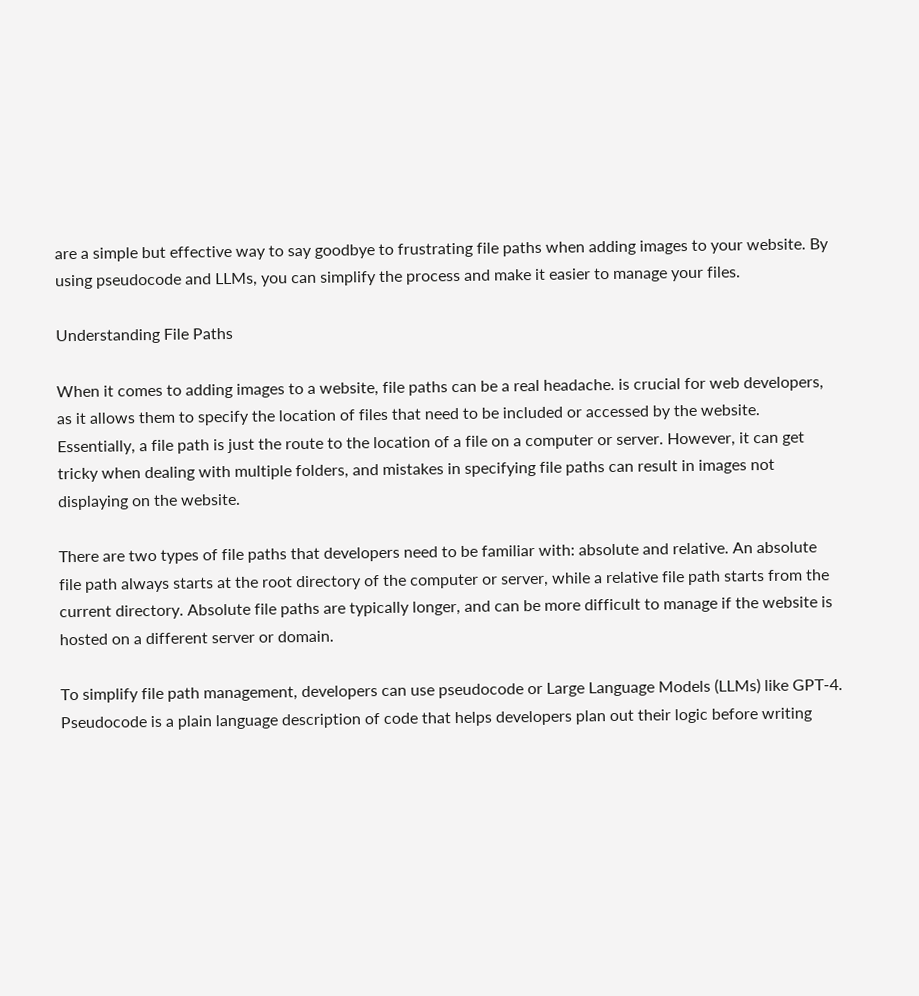are a simple but effective way to say goodbye to frustrating file paths when adding images to your website. By using pseudocode and LLMs, you can simplify the process and make it easier to manage your files.

Understanding File Paths

When it comes to adding images to a website, file paths can be a real headache. is crucial for web developers, as it allows them to specify the location of files that need to be included or accessed by the website. Essentially, a file path is just the route to the location of a file on a computer or server. However, it can get tricky when dealing with multiple folders, and mistakes in specifying file paths can result in images not displaying on the website.

There are two types of file paths that developers need to be familiar with: absolute and relative. An absolute file path always starts at the root directory of the computer or server, while a relative file path starts from the current directory. Absolute file paths are typically longer, and can be more difficult to manage if the website is hosted on a different server or domain.

To simplify file path management, developers can use pseudocode or Large Language Models (LLMs) like GPT-4. Pseudocode is a plain language description of code that helps developers plan out their logic before writing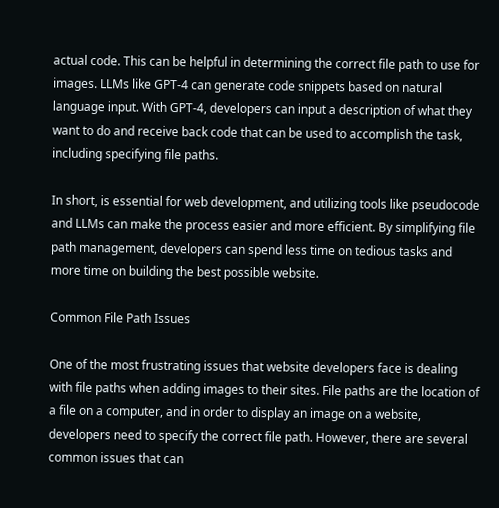actual code. This can be helpful in determining the correct file path to use for images. LLMs like GPT-4 can generate code snippets based on natural language input. With GPT-4, developers can input a description of what they want to do and receive back code that can be used to accomplish the task, including specifying file paths.

In short, is essential for web development, and utilizing tools like pseudocode and LLMs can make the process easier and more efficient. By simplifying file path management, developers can spend less time on tedious tasks and more time on building the best possible website.

Common File Path Issues

One of the most frustrating issues that website developers face is dealing with file paths when adding images to their sites. File paths are the location of a file on a computer, and in order to display an image on a website, developers need to specify the correct file path. However, there are several common issues that can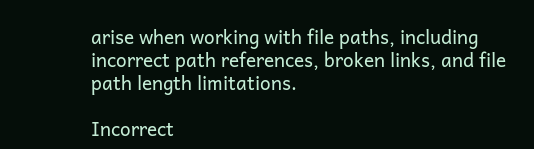arise when working with file paths, including incorrect path references, broken links, and file path length limitations.

Incorrect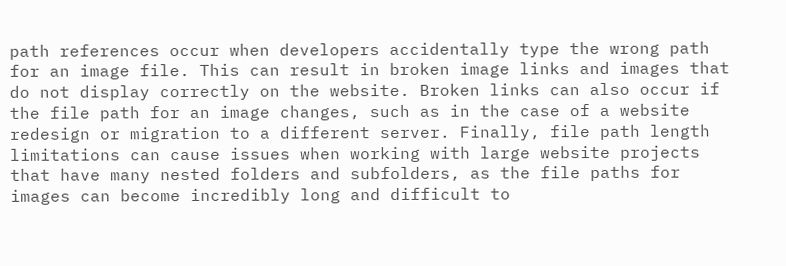path references occur when developers accidentally type the wrong path for an image file. This can result in broken image links and images that do not display correctly on the website. Broken links can also occur if the file path for an image changes, such as in the case of a website redesign or migration to a different server. Finally, file path length limitations can cause issues when working with large website projects that have many nested folders and subfolders, as the file paths for images can become incredibly long and difficult to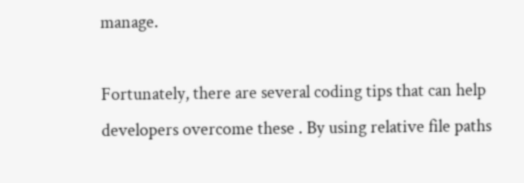manage.

Fortunately, there are several coding tips that can help developers overcome these . By using relative file paths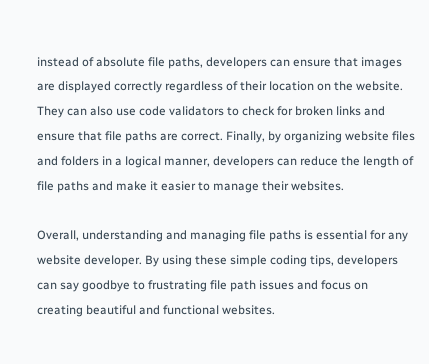instead of absolute file paths, developers can ensure that images are displayed correctly regardless of their location on the website. They can also use code validators to check for broken links and ensure that file paths are correct. Finally, by organizing website files and folders in a logical manner, developers can reduce the length of file paths and make it easier to manage their websites.

Overall, understanding and managing file paths is essential for any website developer. By using these simple coding tips, developers can say goodbye to frustrating file path issues and focus on creating beautiful and functional websites.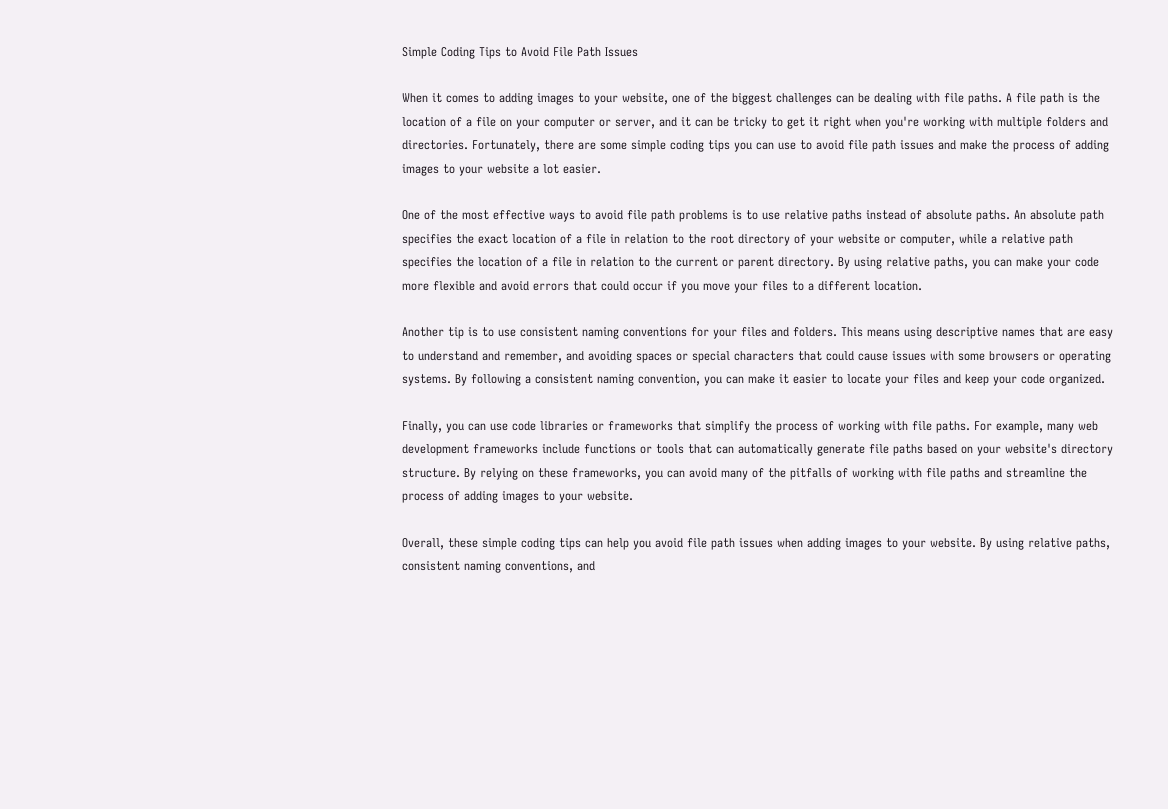Simple Coding Tips to Avoid File Path Issues

When it comes to adding images to your website, one of the biggest challenges can be dealing with file paths. A file path is the location of a file on your computer or server, and it can be tricky to get it right when you're working with multiple folders and directories. Fortunately, there are some simple coding tips you can use to avoid file path issues and make the process of adding images to your website a lot easier.

One of the most effective ways to avoid file path problems is to use relative paths instead of absolute paths. An absolute path specifies the exact location of a file in relation to the root directory of your website or computer, while a relative path specifies the location of a file in relation to the current or parent directory. By using relative paths, you can make your code more flexible and avoid errors that could occur if you move your files to a different location.

Another tip is to use consistent naming conventions for your files and folders. This means using descriptive names that are easy to understand and remember, and avoiding spaces or special characters that could cause issues with some browsers or operating systems. By following a consistent naming convention, you can make it easier to locate your files and keep your code organized.

Finally, you can use code libraries or frameworks that simplify the process of working with file paths. For example, many web development frameworks include functions or tools that can automatically generate file paths based on your website's directory structure. By relying on these frameworks, you can avoid many of the pitfalls of working with file paths and streamline the process of adding images to your website.

Overall, these simple coding tips can help you avoid file path issues when adding images to your website. By using relative paths, consistent naming conventions, and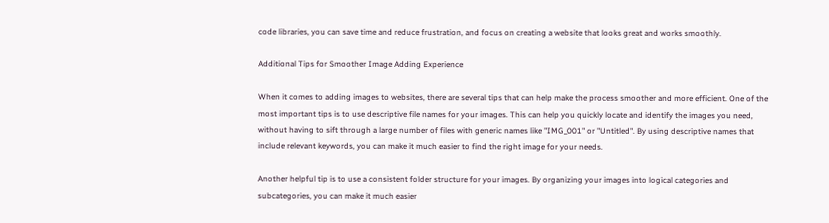code libraries, you can save time and reduce frustration, and focus on creating a website that looks great and works smoothly.

Additional Tips for Smoother Image Adding Experience

When it comes to adding images to websites, there are several tips that can help make the process smoother and more efficient. One of the most important tips is to use descriptive file names for your images. This can help you quickly locate and identify the images you need, without having to sift through a large number of files with generic names like "IMG_001" or "Untitled". By using descriptive names that include relevant keywords, you can make it much easier to find the right image for your needs.

Another helpful tip is to use a consistent folder structure for your images. By organizing your images into logical categories and subcategories, you can make it much easier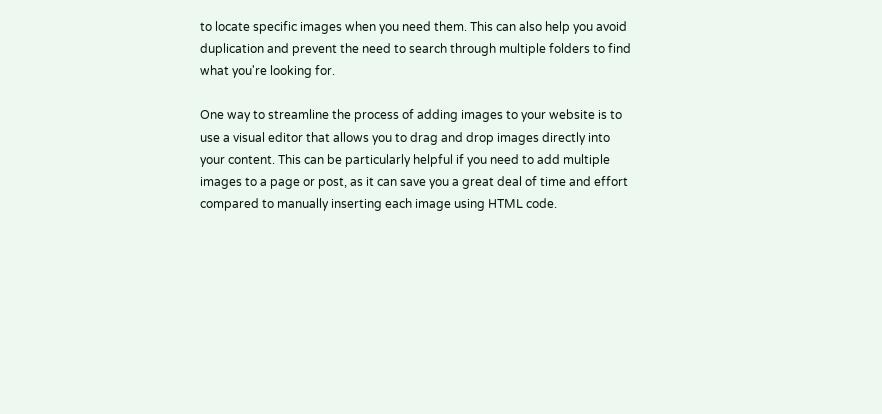to locate specific images when you need them. This can also help you avoid duplication and prevent the need to search through multiple folders to find what you're looking for.

One way to streamline the process of adding images to your website is to use a visual editor that allows you to drag and drop images directly into your content. This can be particularly helpful if you need to add multiple images to a page or post, as it can save you a great deal of time and effort compared to manually inserting each image using HTML code.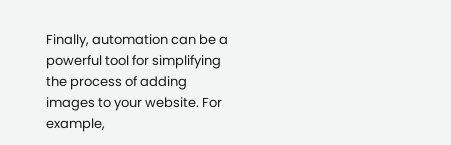Finally, automation can be a powerful tool for simplifying the process of adding images to your website. For example,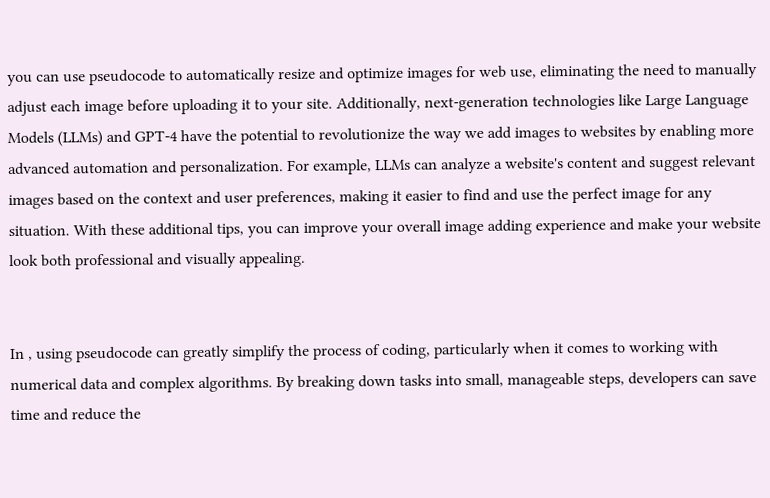you can use pseudocode to automatically resize and optimize images for web use, eliminating the need to manually adjust each image before uploading it to your site. Additionally, next-generation technologies like Large Language Models (LLMs) and GPT-4 have the potential to revolutionize the way we add images to websites by enabling more advanced automation and personalization. For example, LLMs can analyze a website's content and suggest relevant images based on the context and user preferences, making it easier to find and use the perfect image for any situation. With these additional tips, you can improve your overall image adding experience and make your website look both professional and visually appealing.


In , using pseudocode can greatly simplify the process of coding, particularly when it comes to working with numerical data and complex algorithms. By breaking down tasks into small, manageable steps, developers can save time and reduce the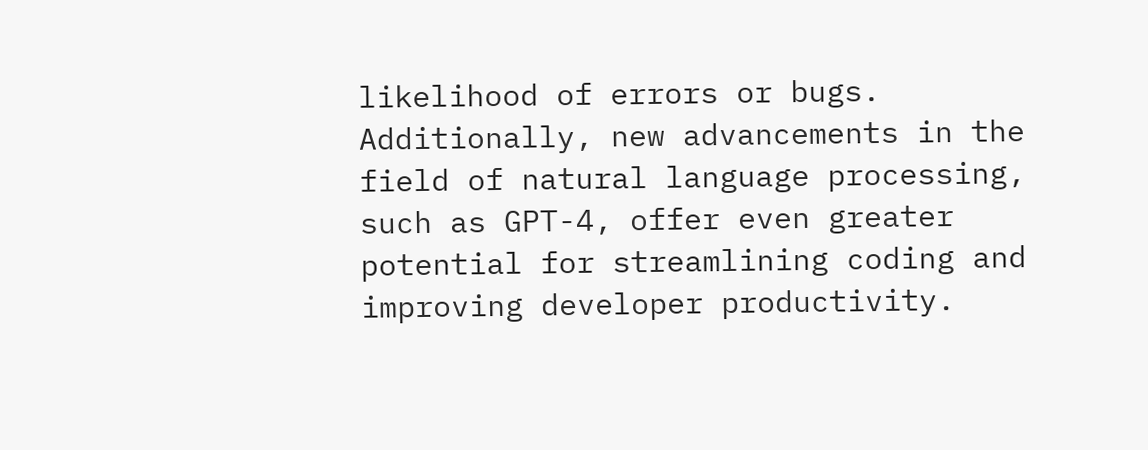likelihood of errors or bugs. Additionally, new advancements in the field of natural language processing, such as GPT-4, offer even greater potential for streamlining coding and improving developer productivity.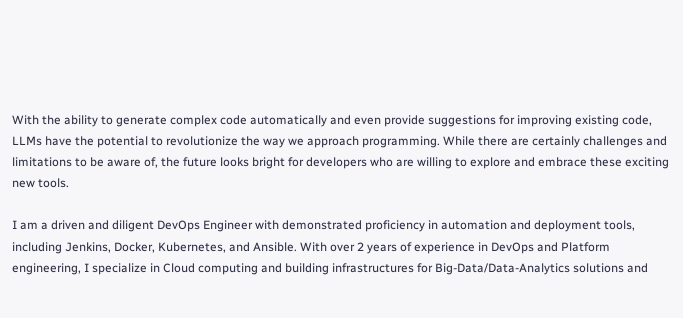With the ability to generate complex code automatically and even provide suggestions for improving existing code, LLMs have the potential to revolutionize the way we approach programming. While there are certainly challenges and limitations to be aware of, the future looks bright for developers who are willing to explore and embrace these exciting new tools.

I am a driven and diligent DevOps Engineer with demonstrated proficiency in automation and deployment tools, including Jenkins, Docker, Kubernetes, and Ansible. With over 2 years of experience in DevOps and Platform engineering, I specialize in Cloud computing and building infrastructures for Big-Data/Data-Analytics solutions and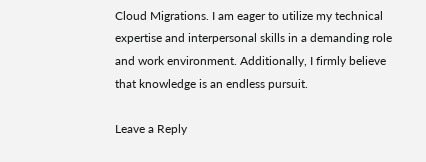Cloud Migrations. I am eager to utilize my technical expertise and interpersonal skills in a demanding role and work environment. Additionally, I firmly believe that knowledge is an endless pursuit.

Leave a Reply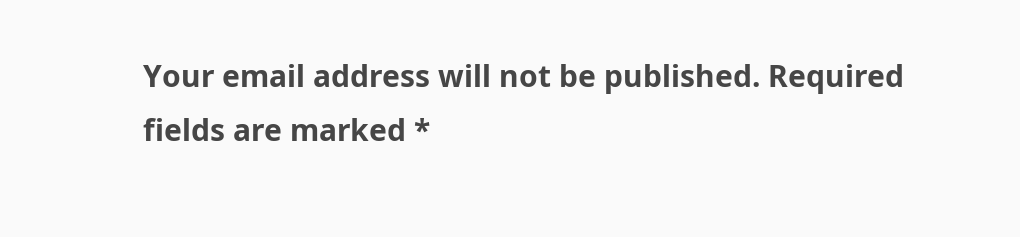Your email address will not be published. Required fields are marked *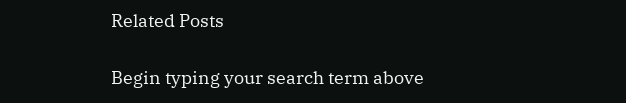Related Posts

Begin typing your search term above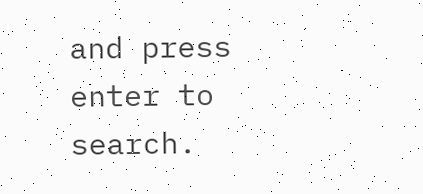and press enter to search.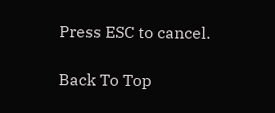Press ESC to cancel.

Back To Top